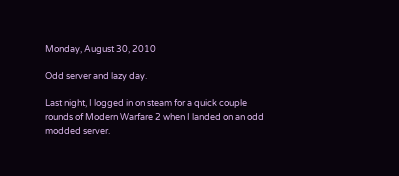Monday, August 30, 2010

Odd server and lazy day.

Last night, I logged in on steam for a quick couple rounds of Modern Warfare 2 when I landed on an odd modded server.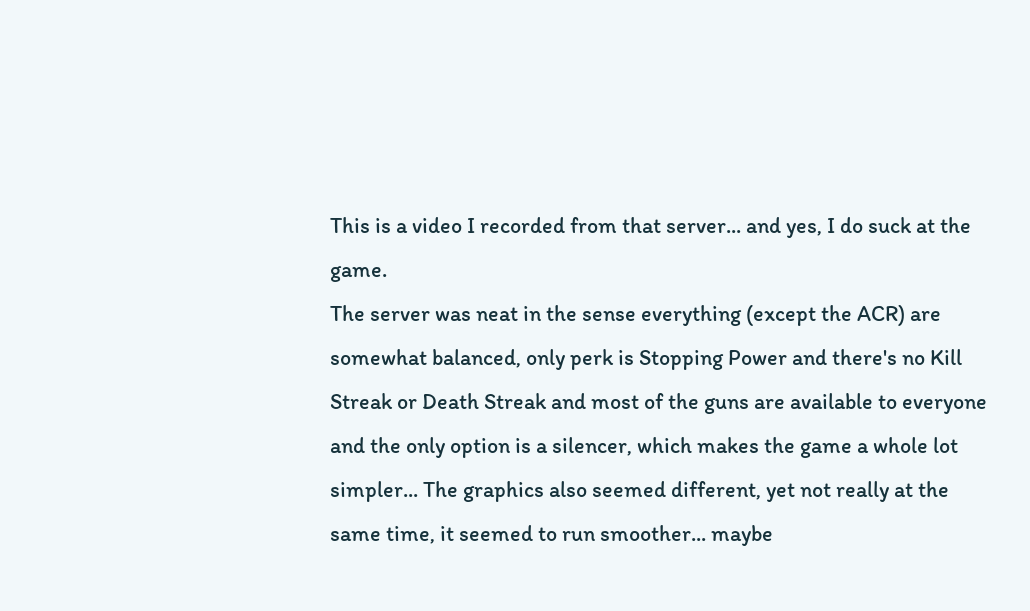This is a video I recorded from that server... and yes, I do suck at the game.
The server was neat in the sense everything (except the ACR) are somewhat balanced, only perk is Stopping Power and there's no Kill Streak or Death Streak and most of the guns are available to everyone and the only option is a silencer, which makes the game a whole lot simpler... The graphics also seemed different, yet not really at the same time, it seemed to run smoother... maybe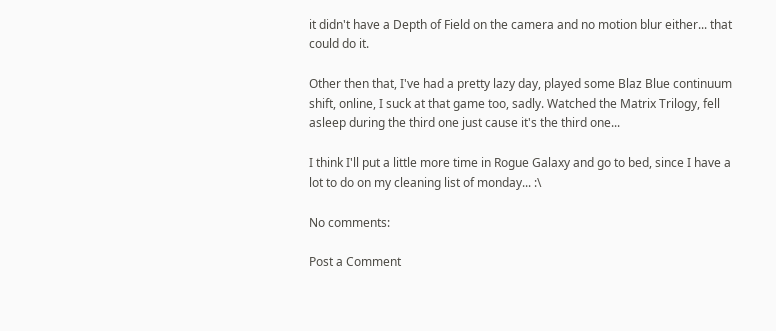it didn't have a Depth of Field on the camera and no motion blur either... that could do it.

Other then that, I've had a pretty lazy day, played some Blaz Blue continuum shift, online, I suck at that game too, sadly. Watched the Matrix Trilogy, fell asleep during the third one just cause it's the third one...

I think I'll put a little more time in Rogue Galaxy and go to bed, since I have a lot to do on my cleaning list of monday... :\

No comments:

Post a Comment